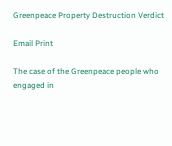Greenpeace Property Destruction Verdict

Email Print

The case of the Greenpeace people who engaged in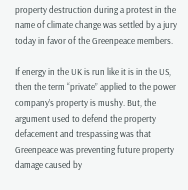property destruction during a protest in the name of climate change was settled by a jury today in favor of the Greenpeace members.

If energy in the UK is run like it is in the US, then the term “private” applied to the power company’s property is mushy. But, the argument used to defend the property defacement and trespassing was that Greenpeace was preventing future property damage caused by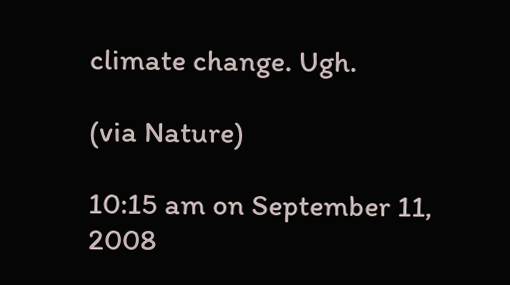climate change. Ugh.

(via Nature)

10:15 am on September 11, 2008